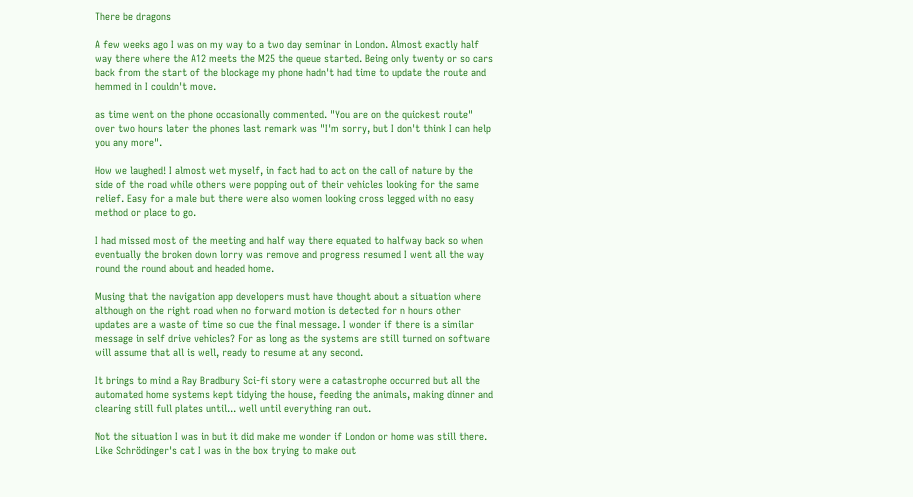There be dragons

A few weeks ago I was on my way to a two day seminar in London. Almost exactly half way there where the A12 meets the M25 the queue started. Being only twenty or so cars back from the start of the blockage my phone hadn't had time to update the route and hemmed in I couldn't move.

as time went on the phone occasionally commented. "You are on the quickest route" over two hours later the phones last remark was "I'm sorry, but I don't think I can help you any more".

How we laughed! I almost wet myself, in fact had to act on the call of nature by the side of the road while others were popping out of their vehicles looking for the same relief. Easy for a male but there were also women looking cross legged with no easy method or place to go.

I had missed most of the meeting and half way there equated to halfway back so when eventually the broken down lorry was remove and progress resumed I went all the way round the round about and headed home.

Musing that the navigation app developers must have thought about a situation where although on the right road when no forward motion is detected for n hours other updates are a waste of time so cue the final message. I wonder if there is a similar message in self drive vehicles? For as long as the systems are still turned on software will assume that all is well, ready to resume at any second.

It brings to mind a Ray Bradbury Sci-fi story were a catastrophe occurred but all the automated home systems kept tidying the house, feeding the animals, making dinner and clearing still full plates until... well until everything ran out.

Not the situation I was in but it did make me wonder if London or home was still there. Like Schrödinger's cat I was in the box trying to make out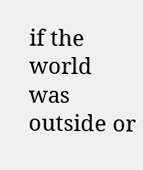if the world was outside or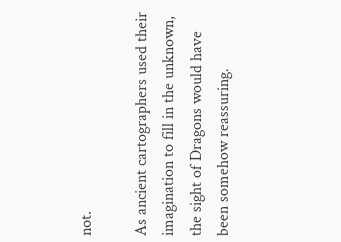not.

As ancient cartographers used their imagination to fill in the unknown, the sight of Dragons would have been somehow reassuring.